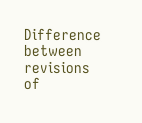Difference between revisions of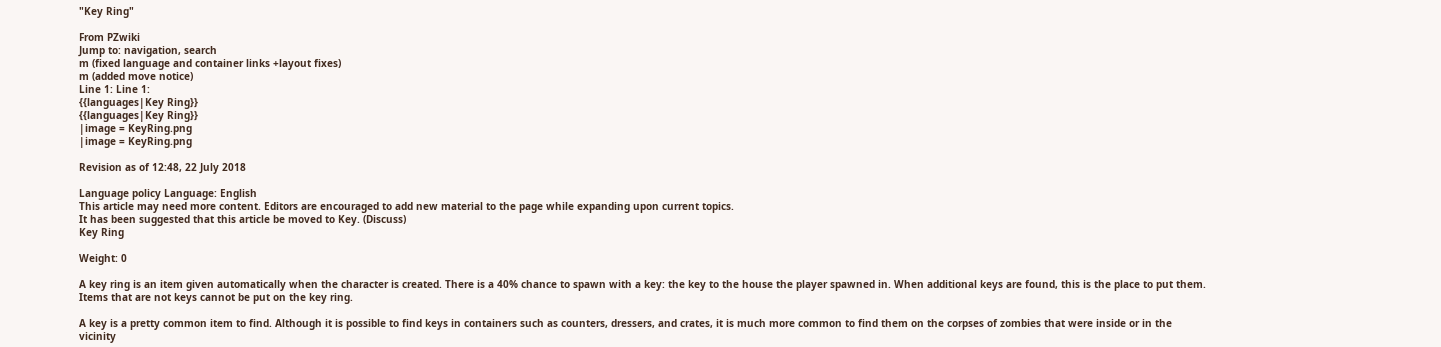"Key Ring"

From PZwiki
Jump to: navigation, search
m (fixed language and container links +layout fixes)
m (added move notice)
Line 1: Line 1:
{{languages|Key Ring}}
{{languages|Key Ring}}
|image = KeyRing.png
|image = KeyRing.png

Revision as of 12:48, 22 July 2018

Language policy Language: English
This article may need more content. Editors are encouraged to add new material to the page while expanding upon current topics.
It has been suggested that this article be moved to Key. (Discuss)
Key Ring

Weight: 0

A key ring is an item given automatically when the character is created. There is a 40% chance to spawn with a key: the key to the house the player spawned in. When additional keys are found, this is the place to put them. Items that are not keys cannot be put on the key ring.

A key is a pretty common item to find. Although it is possible to find keys in containers such as counters, dressers, and crates, it is much more common to find them on the corpses of zombies that were inside or in the vicinity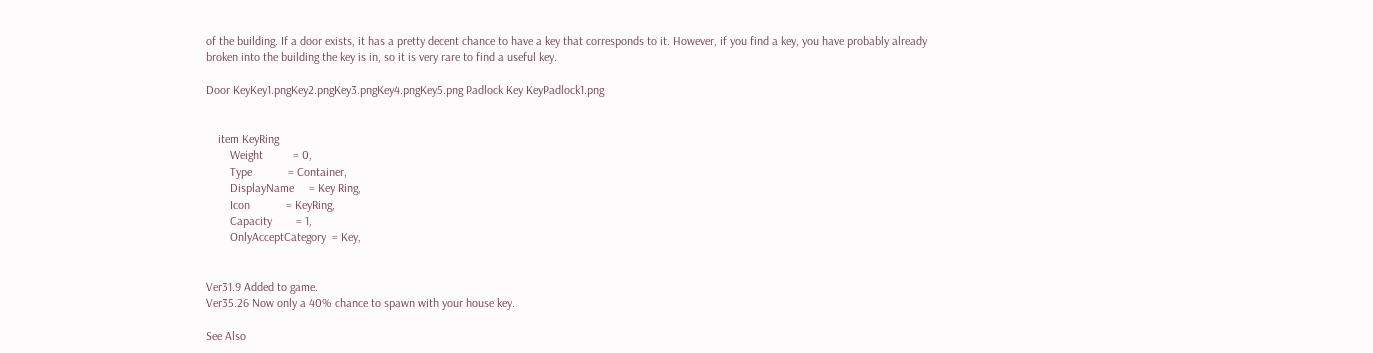of the building. If a door exists, it has a pretty decent chance to have a key that corresponds to it. However, if you find a key, you have probably already broken into the building the key is in, so it is very rare to find a useful key.

Door KeyKey1.pngKey2.pngKey3.pngKey4.pngKey5.png Padlock Key KeyPadlock1.png


    item KeyRing
        Weight          = 0,
        Type            = Container,
        DisplayName     = Key Ring,
        Icon            = KeyRing,
        Capacity        = 1,
        OnlyAcceptCategory  = Key,


Ver31.9 Added to game.
Ver35.26 Now only a 40% chance to spawn with your house key.

See Also